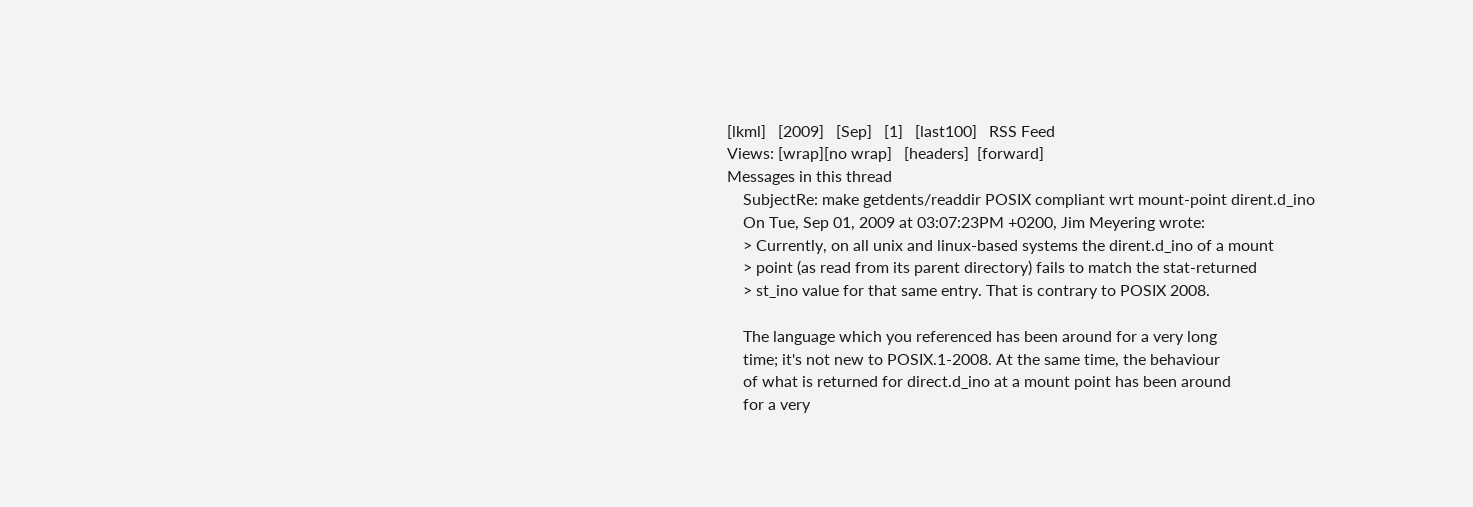[lkml]   [2009]   [Sep]   [1]   [last100]   RSS Feed
Views: [wrap][no wrap]   [headers]  [forward]
Messages in this thread
    SubjectRe: make getdents/readdir POSIX compliant wrt mount-point dirent.d_ino
    On Tue, Sep 01, 2009 at 03:07:23PM +0200, Jim Meyering wrote:
    > Currently, on all unix and linux-based systems the dirent.d_ino of a mount
    > point (as read from its parent directory) fails to match the stat-returned
    > st_ino value for that same entry. That is contrary to POSIX 2008.

    The language which you referenced has been around for a very long
    time; it's not new to POSIX.1-2008. At the same time, the behaviour
    of what is returned for direct.d_ino at a mount point has been around
    for a very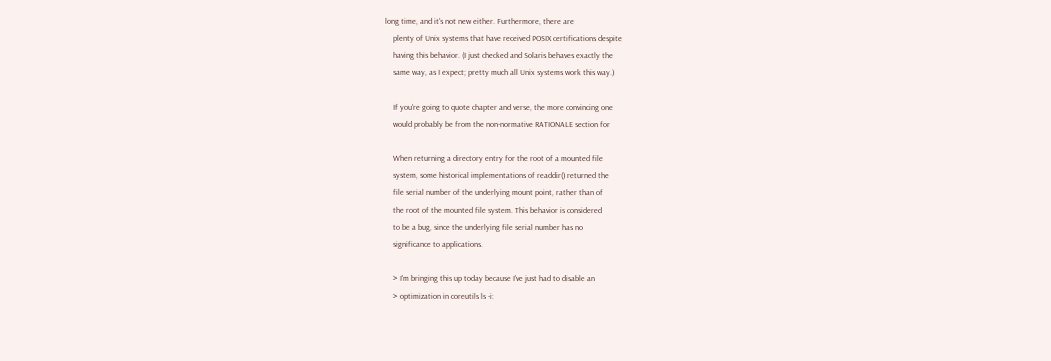long time, and it's not new either. Furthermore, there are
    plenty of Unix systems that have received POSIX certifications despite
    having this behavior. (I just checked and Solaris behaves exactly the
    same way, as I expect; pretty much all Unix systems work this way.)

    If you're going to quote chapter and verse, the more convincing one
    would probably be from the non-normative RATIONALE section for

    When returning a directory entry for the root of a mounted file
    system, some historical implementations of readdir() returned the
    file serial number of the underlying mount point, rather than of
    the root of the mounted file system. This behavior is considered
    to be a bug, since the underlying file serial number has no
    significance to applications.

    > I'm bringing this up today because I've just had to disable an
    > optimization in coreutils ls -i: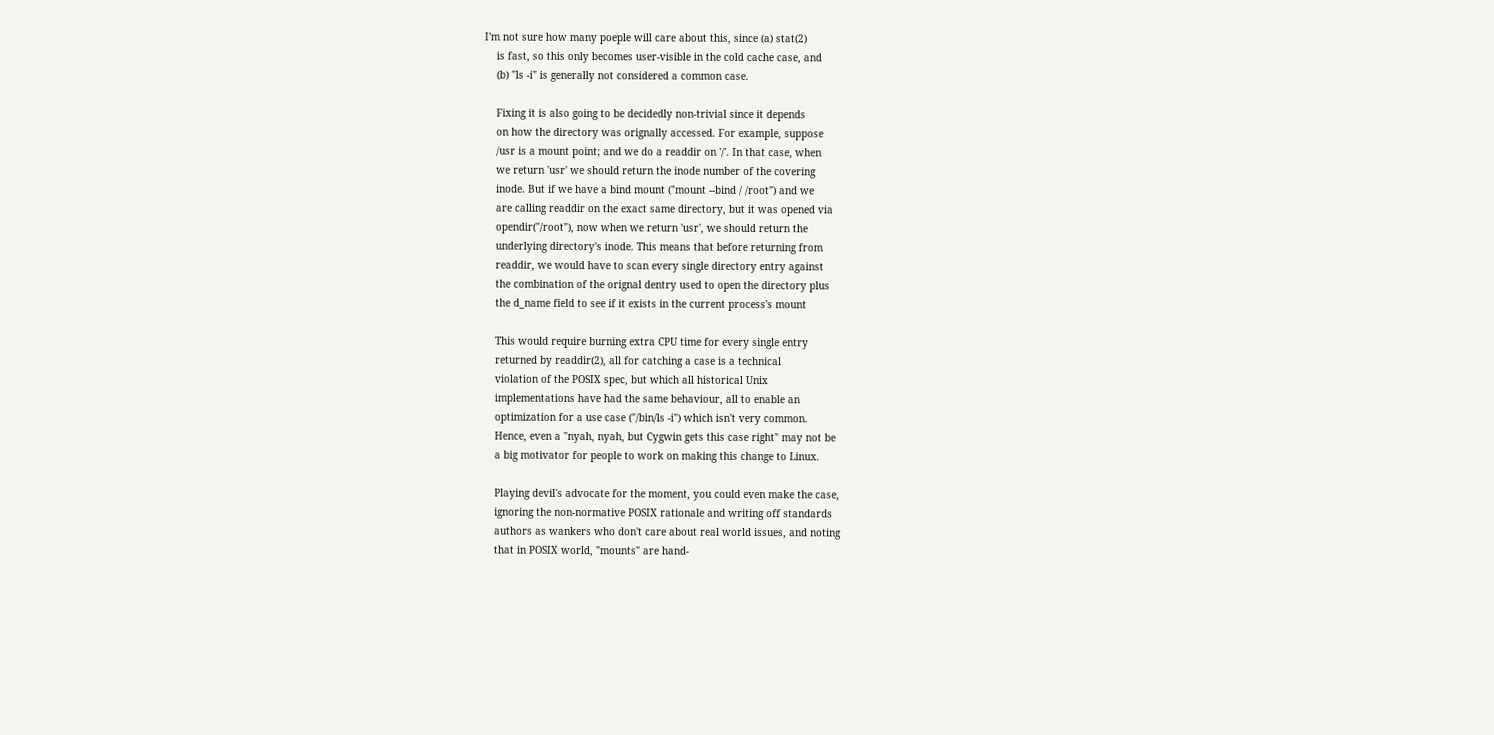I'm not sure how many poeple will care about this, since (a) stat(2)
    is fast, so this only becomes user-visible in the cold cache case, and
    (b) "ls -i" is generally not considered a common case.

    Fixing it is also going to be decidedly non-trivial since it depends
    on how the directory was orignally accessed. For example, suppose
    /usr is a mount point; and we do a readdir on '/'. In that case, when
    we return 'usr' we should return the inode number of the covering
    inode. But if we have a bind mount ("mount --bind / /root") and we
    are calling readdir on the exact same directory, but it was opened via
    opendir("/root"), now when we return 'usr', we should return the
    underlying directory's inode. This means that before returning from
    readdir, we would have to scan every single directory entry against
    the combination of the orignal dentry used to open the directory plus
    the d_name field to see if it exists in the current process's mount

    This would require burning extra CPU time for every single entry
    returned by readdir(2), all for catching a case is a technical
    violation of the POSIX spec, but which all historical Unix
    implementations have had the same behaviour, all to enable an
    optimization for a use case ("/bin/ls -i") which isn't very common.
    Hence, even a "nyah, nyah, but Cygwin gets this case right" may not be
    a big motivator for people to work on making this change to Linux.

    Playing devil's advocate for the moment, you could even make the case,
    ignoring the non-normative POSIX rationale and writing off standards
    authors as wankers who don't care about real world issues, and noting
    that in POSIX world, "mounts" are hand-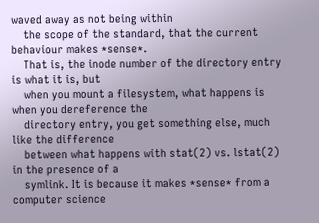waved away as not being within
    the scope of the standard, that the current behaviour makes *sense*.
    That is, the inode number of the directory entry is what it is, but
    when you mount a filesystem, what happens is when you dereference the
    directory entry, you get something else, much like the difference
    between what happens with stat(2) vs. lstat(2) in the presence of a
    symlink. It is because it makes *sense* from a computer science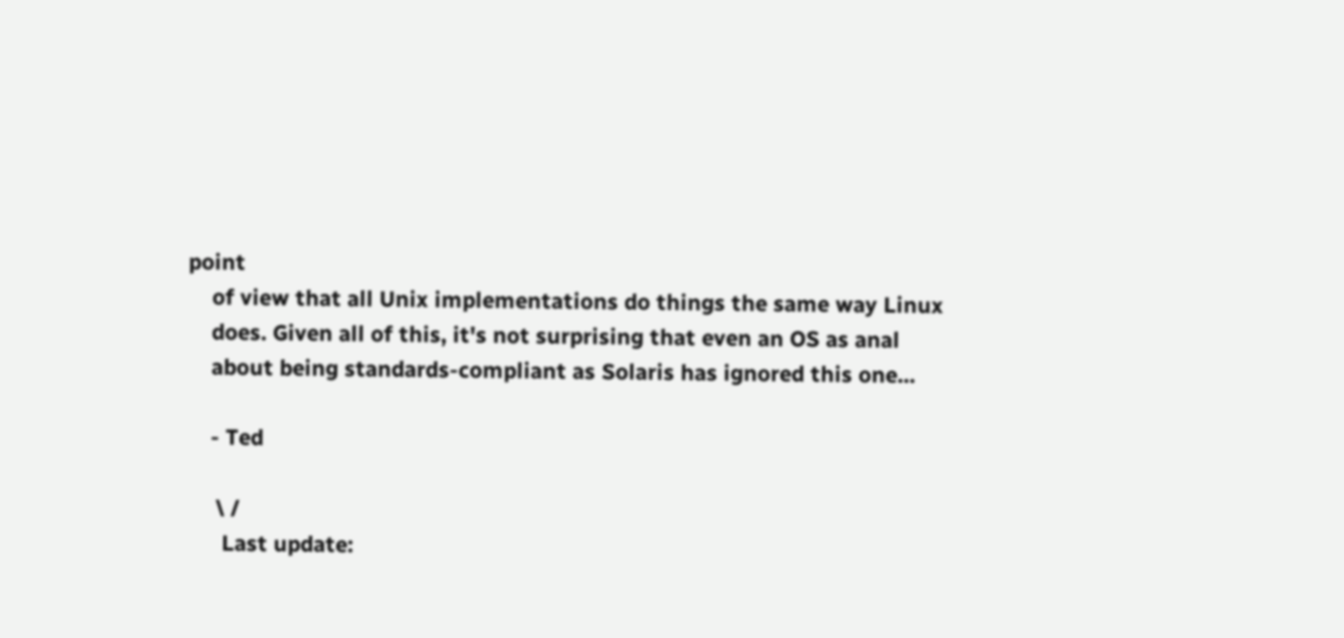point
    of view that all Unix implementations do things the same way Linux
    does. Given all of this, it's not surprising that even an OS as anal
    about being standards-compliant as Solaris has ignored this one...

    - Ted

     \ /
      Last update: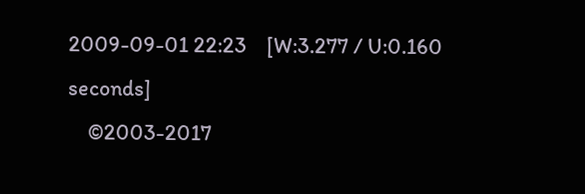2009-09-01 22:23    [W:3.277 / U:0.160 seconds]
    ©2003-2017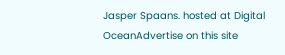Jasper Spaans. hosted at Digital OceanAdvertise on this site